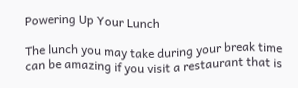Powering Up Your Lunch

The lunch you may take during your break time can be amazing if you visit a restaurant that is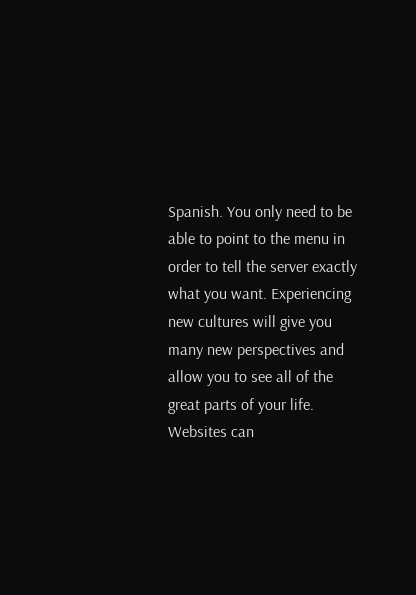Spanish. You only need to be able to point to the menu in order to tell the server exactly what you want. Experiencing new cultures will give you many new perspectives and allow you to see all of the great parts of your life. Websites can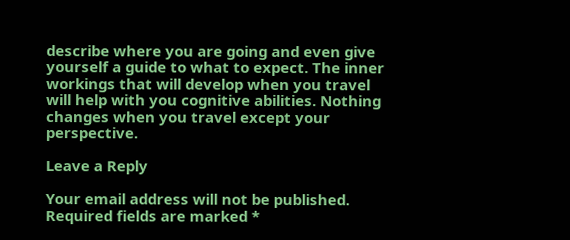describe where you are going and even give yourself a guide to what to expect. The inner workings that will develop when you travel will help with you cognitive abilities. Nothing changes when you travel except your perspective.

Leave a Reply

Your email address will not be published. Required fields are marked *